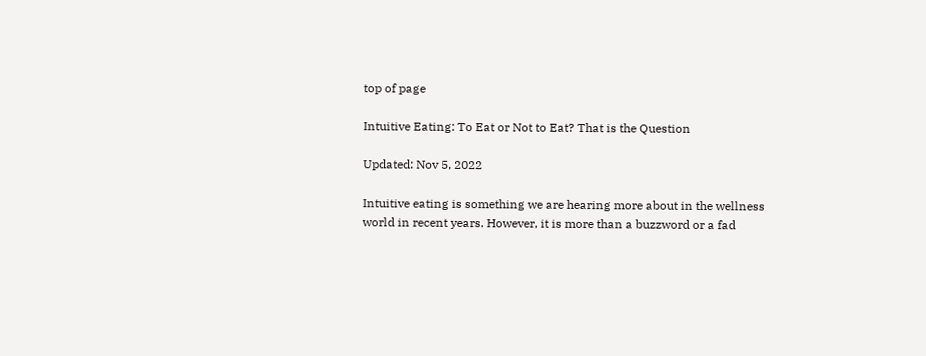top of page

Intuitive Eating: To Eat or Not to Eat? That is the Question

Updated: Nov 5, 2022

Intuitive eating is something we are hearing more about in the wellness world in recent years. However, it is more than a buzzword or a fad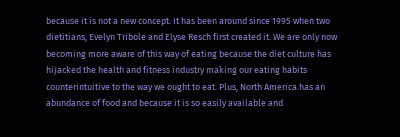because it is not a new concept. It has been around since 1995 when two dietitians, Evelyn Tribole and Elyse Resch first created it. We are only now becoming more aware of this way of eating because the diet culture has hijacked the health and fitness industry making our eating habits counterintuitive to the way we ought to eat. Plus, North America has an abundance of food and because it is so easily available and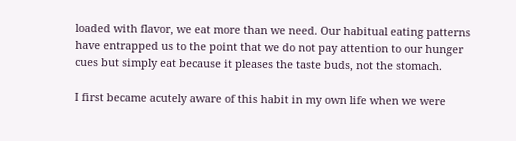loaded with flavor, we eat more than we need. Our habitual eating patterns have entrapped us to the point that we do not pay attention to our hunger cues but simply eat because it pleases the taste buds, not the stomach.

I first became acutely aware of this habit in my own life when we were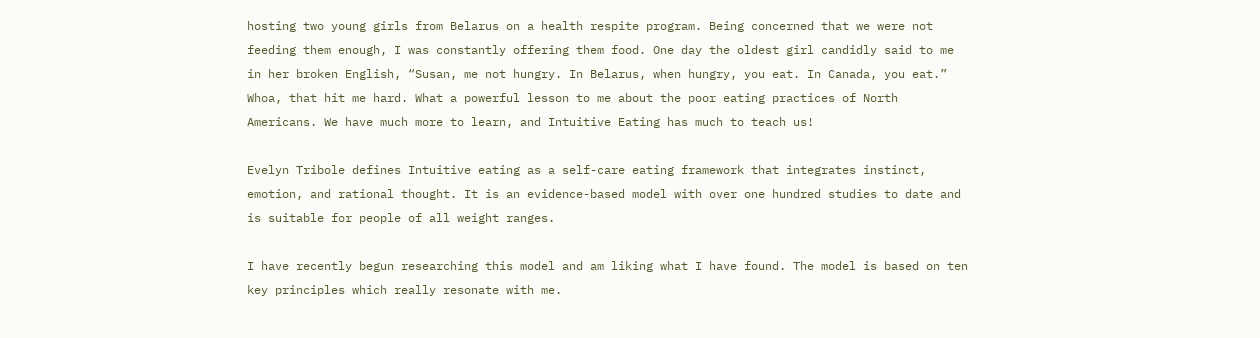hosting two young girls from Belarus on a health respite program. Being concerned that we were not feeding them enough, I was constantly offering them food. One day the oldest girl candidly said to me in her broken English, “Susan, me not hungry. In Belarus, when hungry, you eat. In Canada, you eat.” Whoa, that hit me hard. What a powerful lesson to me about the poor eating practices of North Americans. We have much more to learn, and Intuitive Eating has much to teach us!

Evelyn Tribole defines Intuitive eating as a self-care eating framework that integrates instinct, emotion, and rational thought. It is an evidence-based model with over one hundred studies to date and is suitable for people of all weight ranges.

I have recently begun researching this model and am liking what I have found. The model is based on ten key principles which really resonate with me.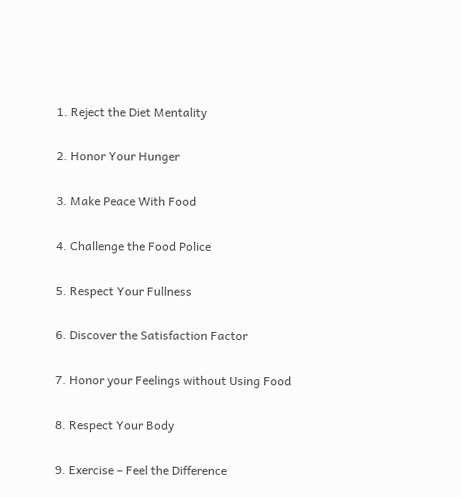1. Reject the Diet Mentality

2. Honor Your Hunger

3. Make Peace With Food

4. Challenge the Food Police

5. Respect Your Fullness

6. Discover the Satisfaction Factor

7. Honor your Feelings without Using Food

8. Respect Your Body

9. Exercise – Feel the Difference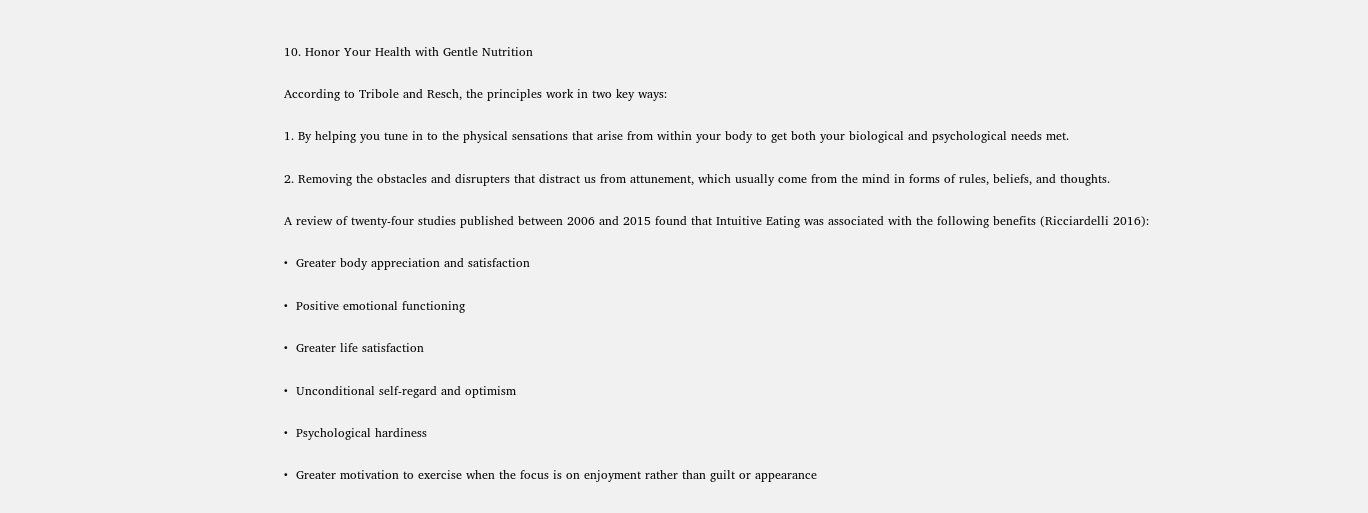10. Honor Your Health with Gentle Nutrition

According to Tribole and Resch, the principles work in two key ways:

1. By helping you tune in to the physical sensations that arise from within your body to get both your biological and psychological needs met.

2. Removing the obstacles and disrupters that distract us from attunement, which usually come from the mind in forms of rules, beliefs, and thoughts.

A review of twenty-four studies published between 2006 and 2015 found that Intuitive Eating was associated with the following benefits (Ricciardelli 2016):

•  Greater body appreciation and satisfaction

•  Positive emotional functioning

•  Greater life satisfaction

•  Unconditional self-regard and optimism

•  Psychological hardiness

•  Greater motivation to exercise when the focus is on enjoyment rather than guilt or appearance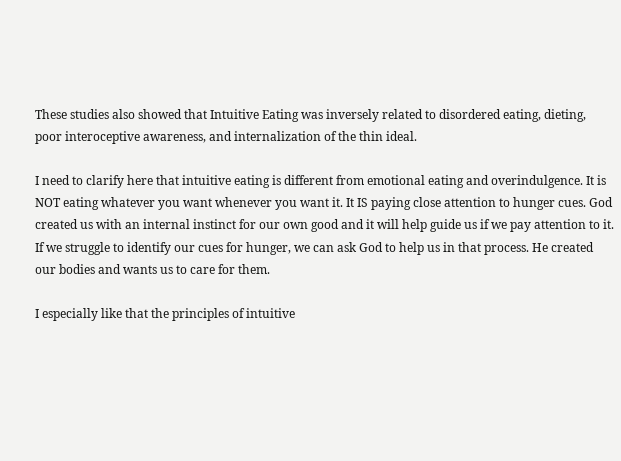These studies also showed that Intuitive Eating was inversely related to disordered eating, dieting, poor interoceptive awareness, and internalization of the thin ideal.

I need to clarify here that intuitive eating is different from emotional eating and overindulgence. It is NOT eating whatever you want whenever you want it. It IS paying close attention to hunger cues. God created us with an internal instinct for our own good and it will help guide us if we pay attention to it. If we struggle to identify our cues for hunger, we can ask God to help us in that process. He created our bodies and wants us to care for them.

I especially like that the principles of intuitive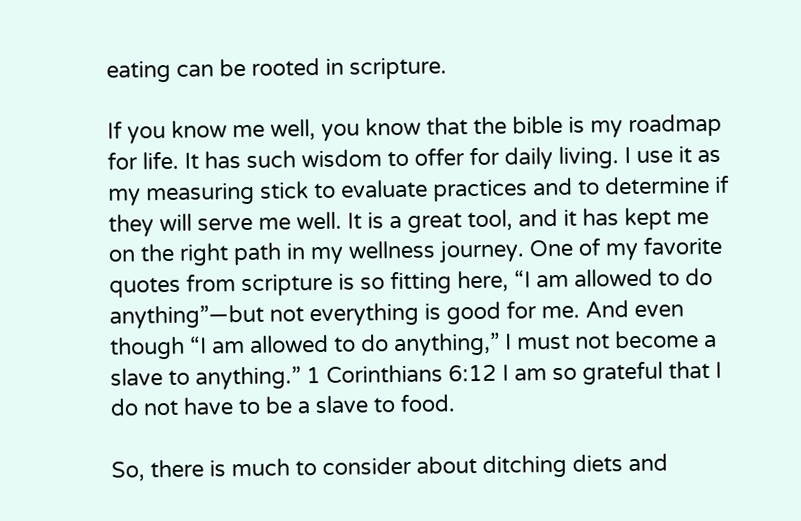eating can be rooted in scripture.

If you know me well, you know that the bible is my roadmap for life. It has such wisdom to offer for daily living. I use it as my measuring stick to evaluate practices and to determine if they will serve me well. It is a great tool, and it has kept me on the right path in my wellness journey. One of my favorite quotes from scripture is so fitting here, “I am allowed to do anything”—but not everything is good for me. And even though “I am allowed to do anything,” I must not become a slave to anything.” 1 Corinthians 6:12 I am so grateful that I do not have to be a slave to food.

So, there is much to consider about ditching diets and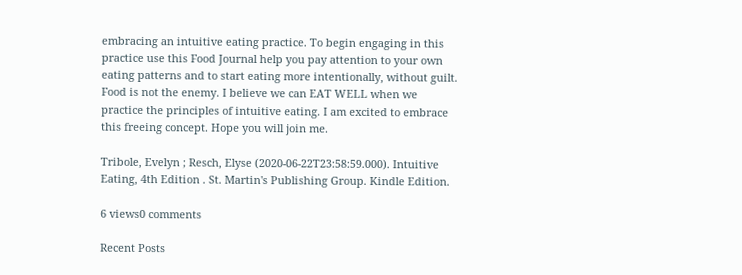embracing an intuitive eating practice. To begin engaging in this practice use this Food Journal help you pay attention to your own eating patterns and to start eating more intentionally, without guilt. Food is not the enemy. I believe we can EAT WELL when we practice the principles of intuitive eating. I am excited to embrace this freeing concept. Hope you will join me.

Tribole, Evelyn ; Resch, Elyse (2020-06-22T23:58:59.000). Intuitive Eating, 4th Edition . St. Martin's Publishing Group. Kindle Edition.

6 views0 comments

Recent Posts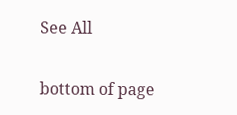See All


bottom of page